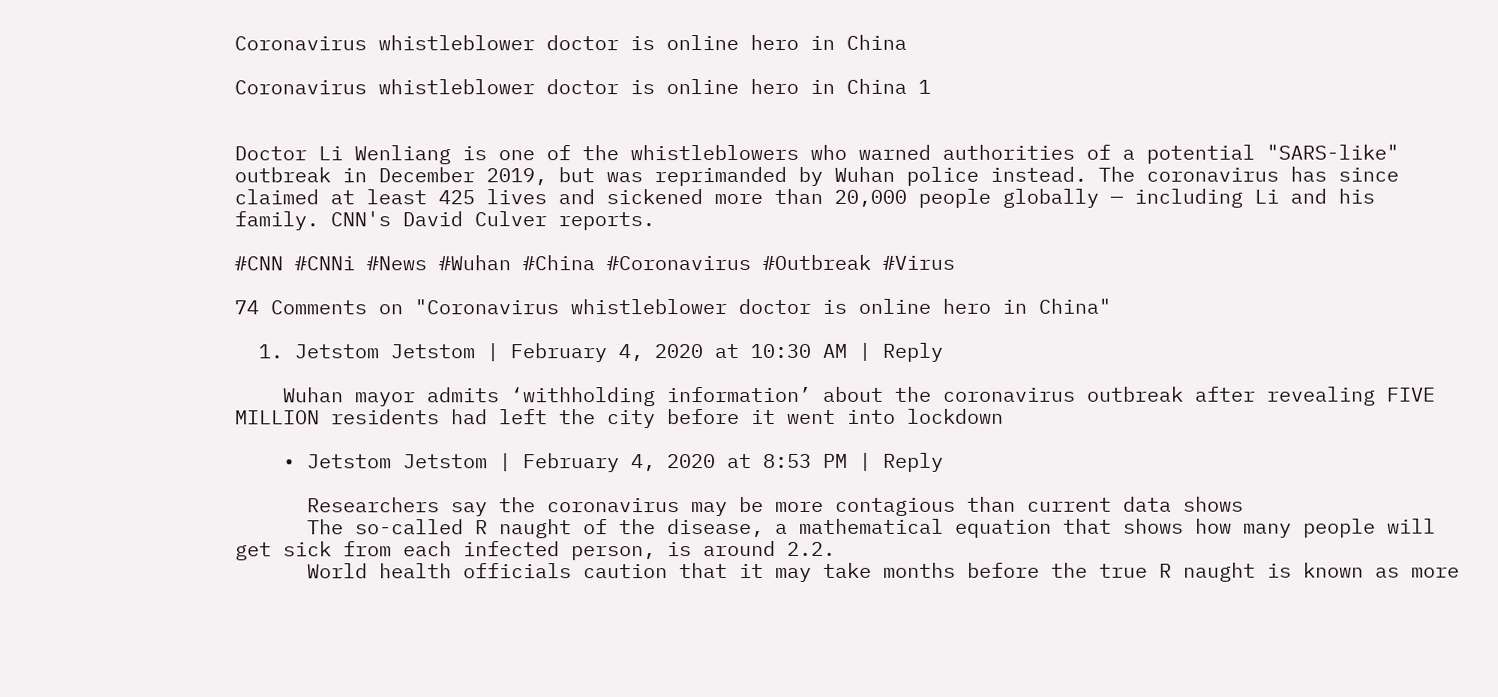Coronavirus whistleblower doctor is online hero in China

Coronavirus whistleblower doctor is online hero in China 1


Doctor Li Wenliang is one of the whistleblowers who warned authorities of a potential "SARS-like" outbreak in December 2019, but was reprimanded by Wuhan police instead. The coronavirus has since claimed at least 425 lives and sickened more than 20,000 people globally — including Li and his family. CNN's David Culver reports.

#CNN #CNNi #News #Wuhan #China #Coronavirus #Outbreak #Virus

74 Comments on "Coronavirus whistleblower doctor is online hero in China"

  1. Jetstom Jetstom | February 4, 2020 at 10:30 AM | Reply

    Wuhan mayor admits ‘withholding information’ about the coronavirus outbreak after revealing FIVE MILLION residents had left the city before it went into lockdown

    • Jetstom Jetstom | February 4, 2020 at 8:53 PM | Reply

      Researchers say the coronavirus may be more contagious than current data shows
      The so-called R naught of the disease, a mathematical equation that shows how many people will get sick from each infected person, is around 2.2.
      World health officials caution that it may take months before the true R naught is known as more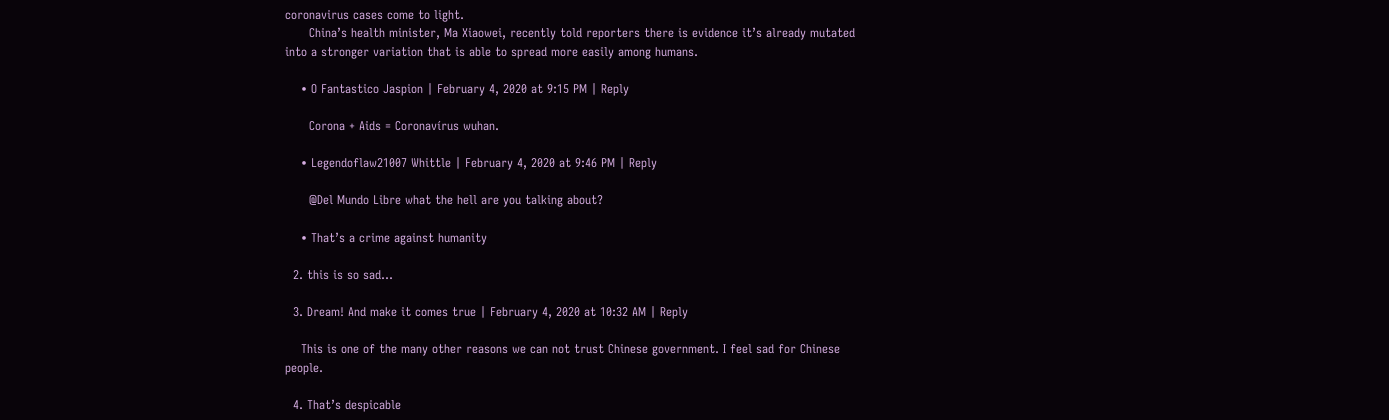coronavirus cases come to light.
      China’s health minister, Ma Xiaowei, recently told reporters there is evidence it’s already mutated into a stronger variation that is able to spread more easily among humans.

    • O Fantastico Jaspion | February 4, 2020 at 9:15 PM | Reply

      Corona + Aids = Coronavírus wuhan.

    • Legendoflaw21007 Whittle | February 4, 2020 at 9:46 PM | Reply

      @Del Mundo Libre what the hell are you talking about?

    • That’s a crime against humanity

  2. this is so sad…

  3. Dream! And make it comes true | February 4, 2020 at 10:32 AM | Reply

    This is one of the many other reasons we can not trust Chinese government. I feel sad for Chinese people.

  4. That’s despicable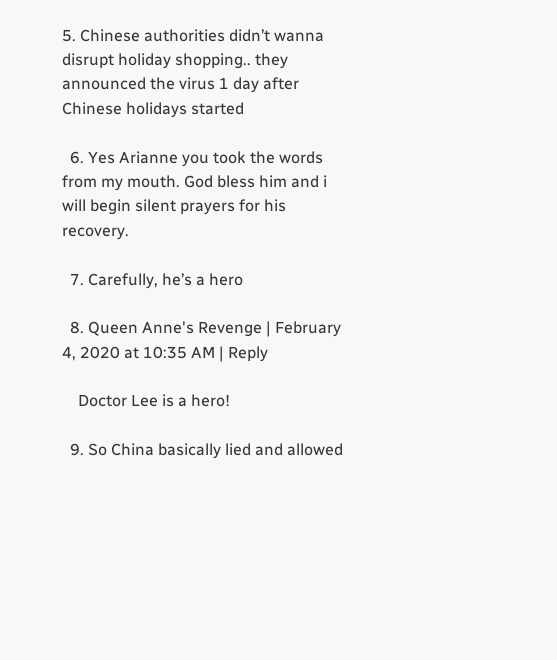5. Chinese authorities didn’t wanna disrupt holiday shopping.. they announced the virus 1 day after Chinese holidays started

  6. Yes Arianne you took the words from my mouth. God bless him and i will begin silent prayers for his recovery.

  7. Carefully, he’s a hero

  8. Queen Anne's Revenge | February 4, 2020 at 10:35 AM | Reply

    Doctor Lee is a hero!

  9. So China basically lied and allowed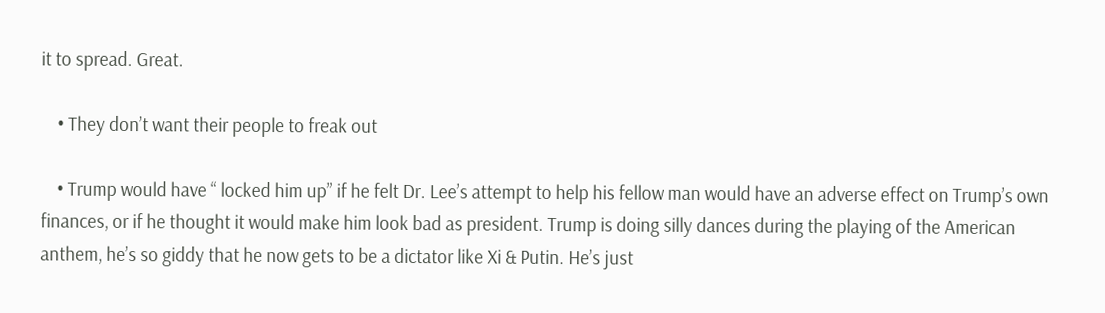it to spread. Great.

    • They don’t want their people to freak out

    • Trump would have “ locked him up” if he felt Dr. Lee’s attempt to help his fellow man would have an adverse effect on Trump’s own finances, or if he thought it would make him look bad as president. Trump is doing silly dances during the playing of the American anthem, he’s so giddy that he now gets to be a dictator like Xi & Putin. He’s just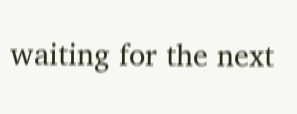waiting for the next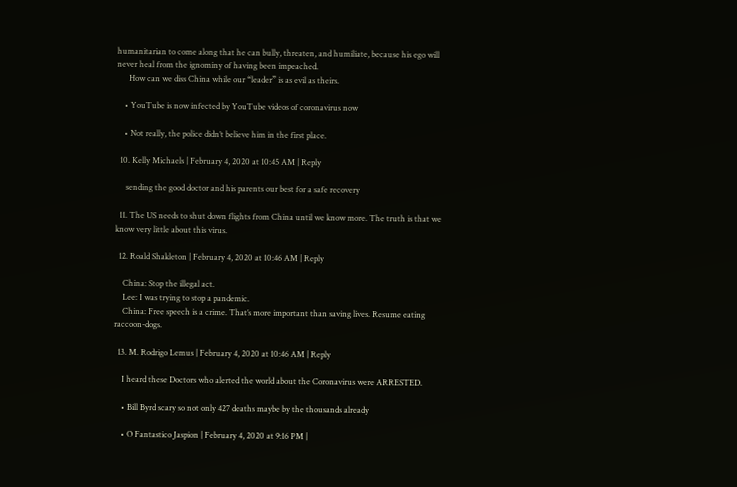humanitarian to come along that he can bully, threaten, and humiliate, because his ego will never heal from the ignominy of having been impeached.
      How can we diss China while our “leader” is as evil as theirs.

    • YouTube is now infected by YouTube videos of coronavirus now

    • Not really, the police didn’t believe him in the first place.

  10. Kelly Michaels | February 4, 2020 at 10:45 AM | Reply

     sending the good doctor and his parents our best for a safe recovery

  11. The US needs to shut down flights from China until we know more. The truth is that we know very little about this virus.

  12. Roald Shakleton | February 4, 2020 at 10:46 AM | Reply

    China: Stop the illegal act.
    Lee: I was trying to stop a pandemic.
    China: Free speech is a crime. That’s more important than saving lives. Resume eating raccoon-dogs.

  13. M. Rodrigo Lemus | February 4, 2020 at 10:46 AM | Reply

    I heard these Doctors who alerted the world about the Coronavirus were ARRESTED.

    • Bill Byrd scary so not only 427 deaths maybe by the thousands already

    • O Fantastico Jaspion | February 4, 2020 at 9:16 PM |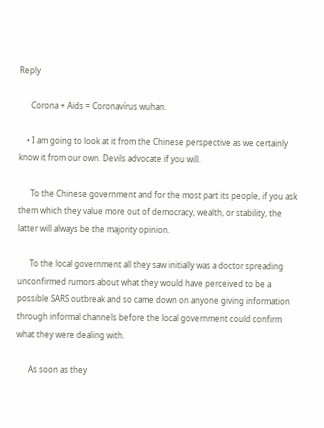Reply

      Corona + Aids = Coronavírus wuhan.

    • I am going to look at it from the Chinese perspective as we certainly know it from our own. Devils advocate if you will.

      To the Chinese government and for the most part its people, if you ask them which they value more out of democracy, wealth, or stability, the latter will always be the majority opinion.

      To the local government all they saw initially was a doctor spreading unconfirmed rumors about what they would have perceived to be a possible SARS outbreak and so came down on anyone giving information through informal channels before the local government could confirm what they were dealing with.

      As soon as they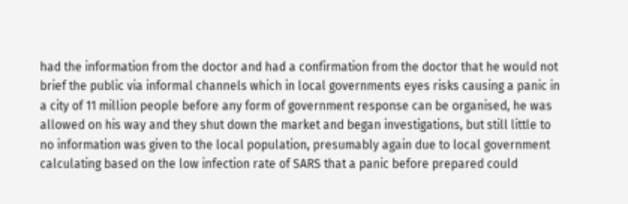had the information from the doctor and had a confirmation from the doctor that he would not brief the public via informal channels which in local governments eyes risks causing a panic in a city of 11 million people before any form of government response can be organised, he was allowed on his way and they shut down the market and began investigations, but still little to no information was given to the local population, presumably again due to local government calculating based on the low infection rate of SARS that a panic before prepared could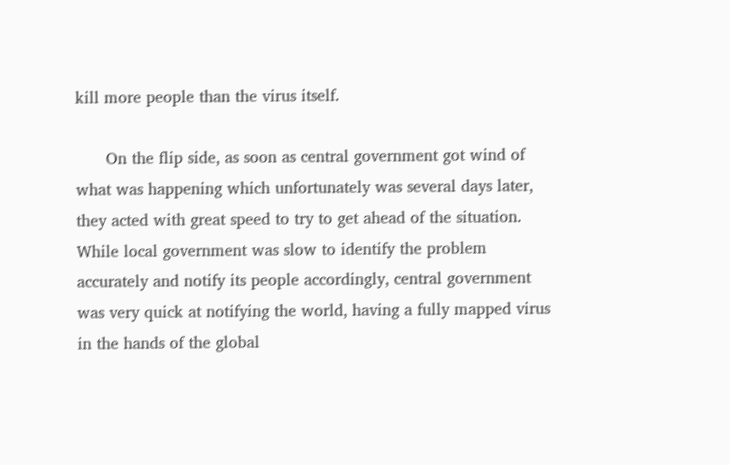kill more people than the virus itself.

      On the flip side, as soon as central government got wind of what was happening which unfortunately was several days later, they acted with great speed to try to get ahead of the situation. While local government was slow to identify the problem accurately and notify its people accordingly, central government was very quick at notifying the world, having a fully mapped virus in the hands of the global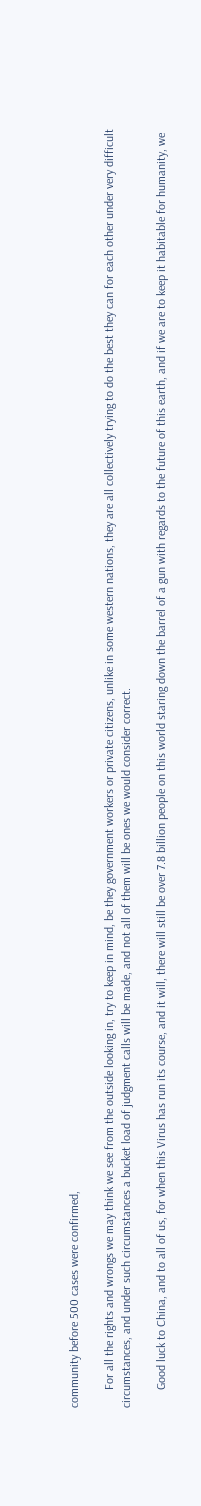community before 500 cases were confirmed,

      For all the rights and wrongs we may think we see from the outside looking in, try to keep in mind, be they government workers or private citizens, unlike in some western nations, they are all collectively trying to do the best they can for each other under very difficult circumstances, and under such circumstances a bucket load of judgment calls will be made, and not all of them will be ones we would consider correct.

      Good luck to China, and to all of us, for when this Virus has run its course, and it will, there will still be over 7.8 billion people on this world staring down the barrel of a gun with regards to the future of this earth, and if we are to keep it habitable for humanity, we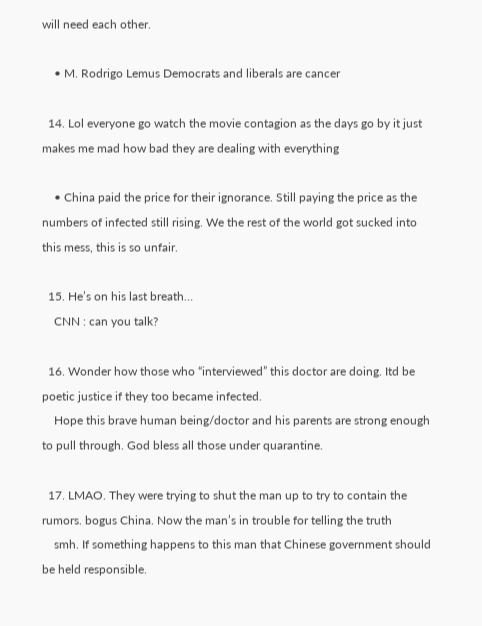will need each other.

    • M. Rodrigo Lemus Democrats and liberals are cancer

  14. Lol everyone go watch the movie contagion as the days go by it just makes me mad how bad they are dealing with everything

    • China paid the price for their ignorance. Still paying the price as the numbers of infected still rising. We the rest of the world got sucked into this mess, this is so unfair.

  15. He’s on his last breath…
    CNN : can you talk?

  16. Wonder how those who “interviewed” this doctor are doing. Itd be poetic justice if they too became infected.
    Hope this brave human being/doctor and his parents are strong enough to pull through. God bless all those under quarantine.

  17. LMAO. They were trying to shut the man up to try to contain the rumors. bogus China. Now the man’s in trouble for telling the truth
    smh. If something happens to this man that Chinese government should be held responsible.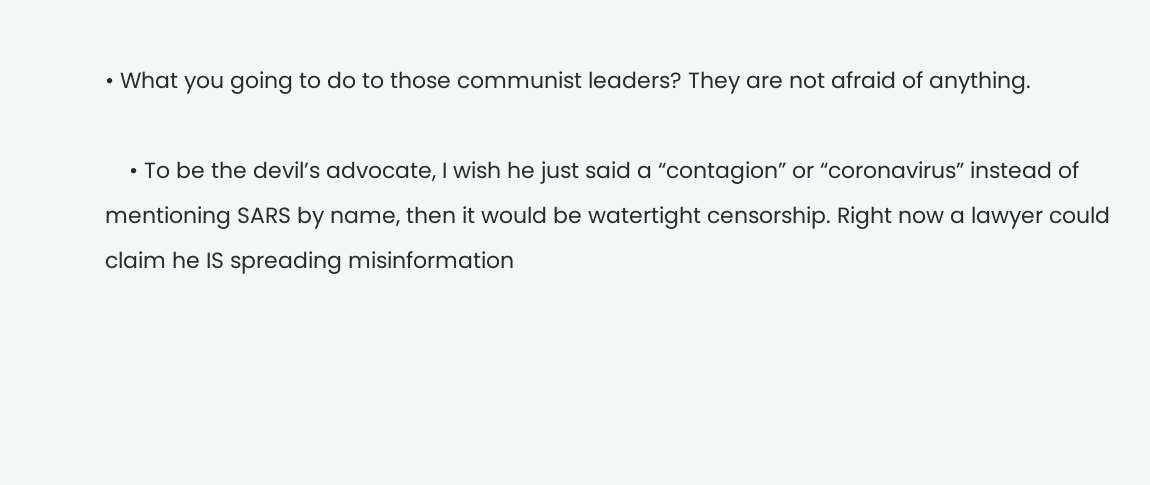• What you going to do to those communist leaders? They are not afraid of anything.

    • To be the devil’s advocate, I wish he just said a “contagion” or “coronavirus” instead of mentioning SARS by name, then it would be watertight censorship. Right now a lawyer could claim he IS spreading misinformation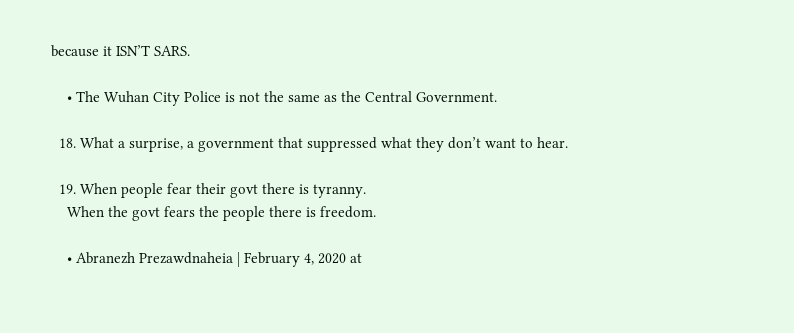because it ISN’T SARS.

    • The Wuhan City Police is not the same as the Central Government.

  18. What a surprise, a government that suppressed what they don’t want to hear.

  19. When people fear their govt there is tyranny.
    When the govt fears the people there is freedom.

    • Abranezh Prezawdnaheia | February 4, 2020 at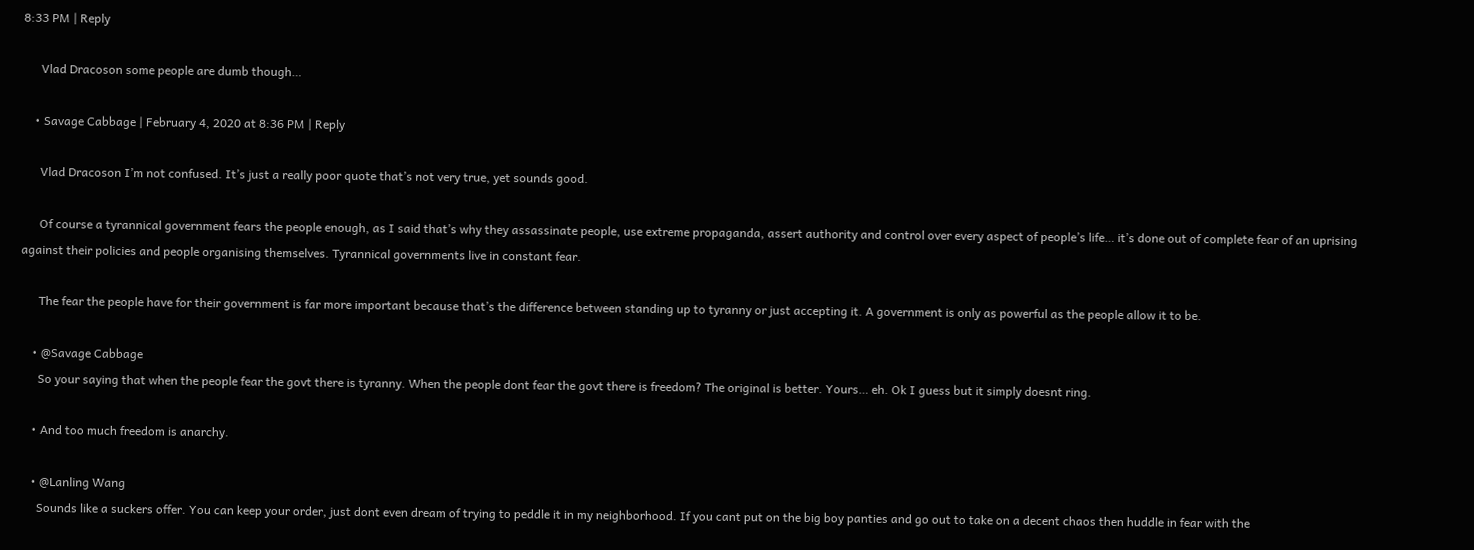8:33 PM | Reply

      Vlad Dracoson some people are dumb though…

    • Savage Cabbage | February 4, 2020 at 8:36 PM | Reply

      Vlad Dracoson I’m not confused. It’s just a really poor quote that’s not very true, yet sounds good.

      Of course a tyrannical government fears the people enough, as I said that’s why they assassinate people, use extreme propaganda, assert authority and control over every aspect of people’s life… it’s done out of complete fear of an uprising against their policies and people organising themselves. Tyrannical governments live in constant fear.

      The fear the people have for their government is far more important because that’s the difference between standing up to tyranny or just accepting it. A government is only as powerful as the people allow it to be.

    • @Savage Cabbage
      So your saying that when the people fear the govt there is tyranny. When the people dont fear the govt there is freedom? The original is better. Yours… eh. Ok I guess but it simply doesnt ring.

    • And too much freedom is anarchy.

    • @Lanling Wang
      Sounds like a suckers offer. You can keep your order, just dont even dream of trying to peddle it in my neighborhood. If you cant put on the big boy panties and go out to take on a decent chaos then huddle in fear with the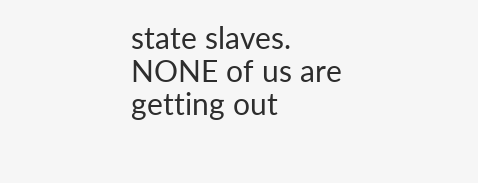state slaves. NONE of us are getting out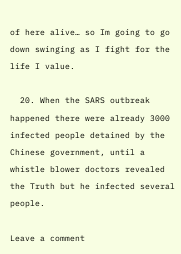of here alive… so Im going to go down swinging as I fight for the life I value.

  20. When the SARS outbreak happened there were already 3000 infected people detained by the Chinese government, until a whistle blower doctors revealed the Truth but he infected several people.

Leave a comment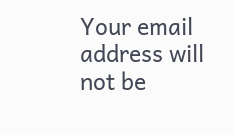Your email address will not be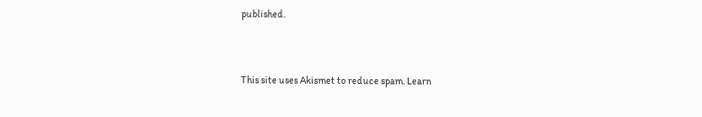published.


This site uses Akismet to reduce spam. Learn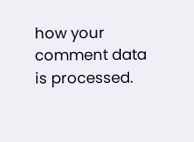how your comment data is processed.